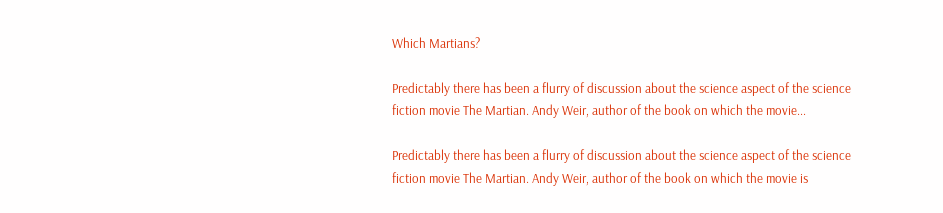Which Martians?

Predictably there has been a flurry of discussion about the science aspect of the science fiction movie The Martian. Andy Weir, author of the book on which the movie...

Predictably there has been a flurry of discussion about the science aspect of the science fiction movie The Martian. Andy Weir, author of the book on which the movie is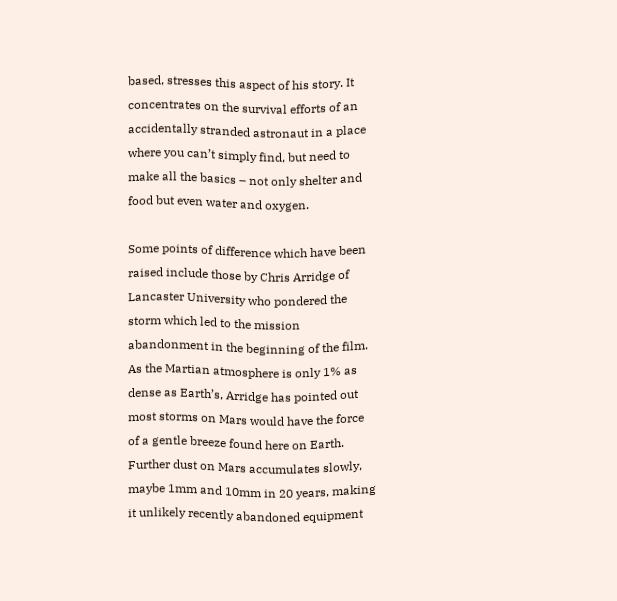based, stresses this aspect of his story. It concentrates on the survival efforts of an accidentally stranded astronaut in a place where you can’t simply find, but need to make all the basics – not only shelter and food but even water and oxygen.

Some points of difference which have been raised include those by Chris Arridge of Lancaster University who pondered the storm which led to the mission abandonment in the beginning of the film. As the Martian atmosphere is only 1% as dense as Earth’s, Arridge has pointed out most storms on Mars would have the force of a gentle breeze found here on Earth. Further dust on Mars accumulates slowly, maybe 1mm and 10mm in 20 years, making it unlikely recently abandoned equipment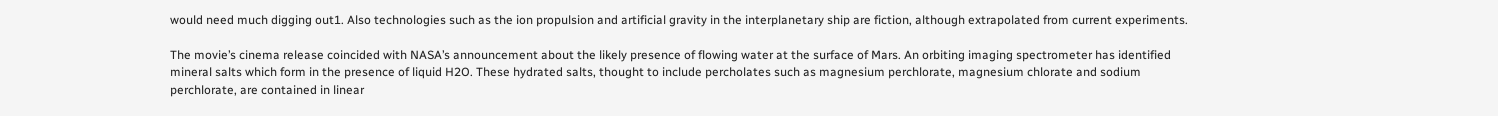would need much digging out1. Also technologies such as the ion propulsion and artificial gravity in the interplanetary ship are fiction, although extrapolated from current experiments.

The movie’s cinema release coincided with NASA’s announcement about the likely presence of flowing water at the surface of Mars. An orbiting imaging spectrometer has identified mineral salts which form in the presence of liquid H2O. These hydrated salts, thought to include percholates such as magnesium perchlorate, magnesium chlorate and sodium perchlorate, are contained in linear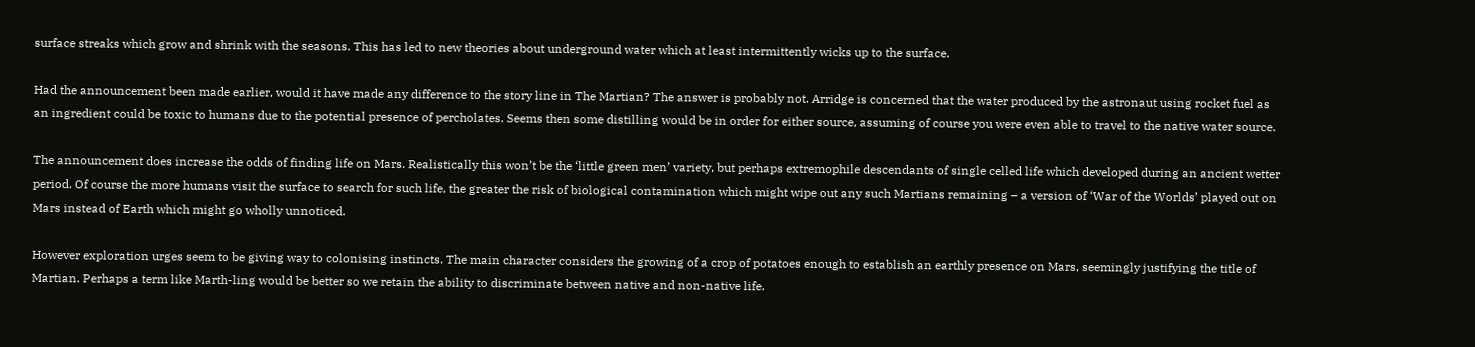surface streaks which grow and shrink with the seasons. This has led to new theories about underground water which at least intermittently wicks up to the surface.

Had the announcement been made earlier, would it have made any difference to the story line in The Martian? The answer is probably not. Arridge is concerned that the water produced by the astronaut using rocket fuel as an ingredient could be toxic to humans due to the potential presence of percholates. Seems then some distilling would be in order for either source, assuming of course you were even able to travel to the native water source.

The announcement does increase the odds of finding life on Mars. Realistically this won’t be the ‘little green men’ variety, but perhaps extremophile descendants of single celled life which developed during an ancient wetter period. Of course the more humans visit the surface to search for such life, the greater the risk of biological contamination which might wipe out any such Martians remaining – a version of ‘War of the Worlds’ played out on Mars instead of Earth which might go wholly unnoticed.

However exploration urges seem to be giving way to colonising instincts. The main character considers the growing of a crop of potatoes enough to establish an earthly presence on Mars, seemingly justifying the title of Martian. Perhaps a term like Marth-ling would be better so we retain the ability to discriminate between native and non-native life.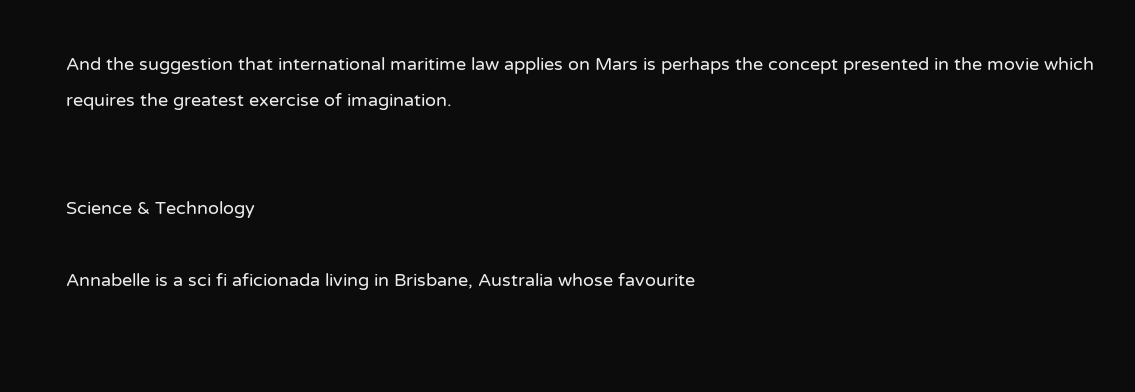And the suggestion that international maritime law applies on Mars is perhaps the concept presented in the movie which requires the greatest exercise of imagination.


Science & Technology

Annabelle is a sci fi aficionada living in Brisbane, Australia whose favourite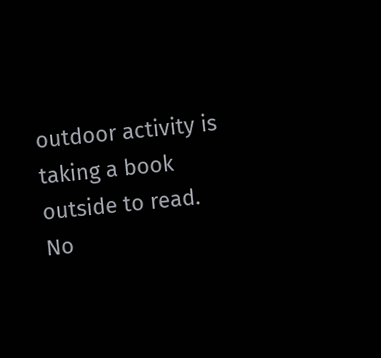outdoor activity is taking a book outside to read.
No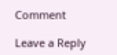Comment

Leave a Reply